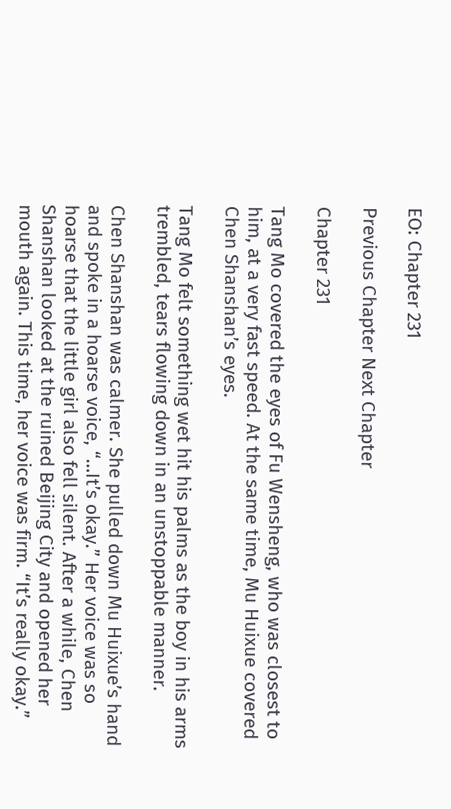EO: Chapter 231

Previous Chapter Next Chapter

Chapter 231

Tang Mo covered the eyes of Fu Wensheng, who was closest to him, at a very fast speed. At the same time, Mu Huixue covered Chen Shanshan’s eyes.

Tang Mo felt something wet hit his palms as the boy in his arms trembled, tears flowing down in an unstoppable manner.

Chen Shanshan was calmer. She pulled down Mu Huixue’s hand and spoke in a hoarse voice, “…It’s okay.” Her voice was so hoarse that the little girl also fell silent. After a while, Chen Shanshan looked at the ruined Beijing City and opened her mouth again. This time, her voice was firm. “It’s really okay.”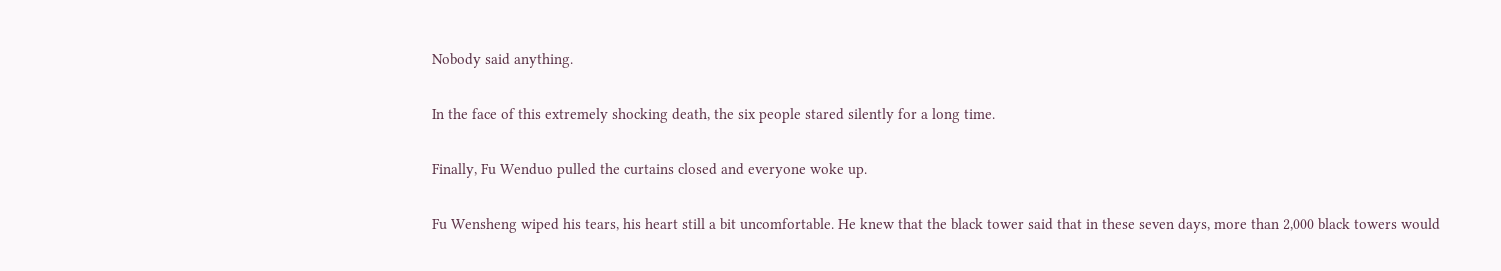Nobody said anything.

In the face of this extremely shocking death, the six people stared silently for a long time.

Finally, Fu Wenduo pulled the curtains closed and everyone woke up.

Fu Wensheng wiped his tears, his heart still a bit uncomfortable. He knew that the black tower said that in these seven days, more than 2,000 black towers would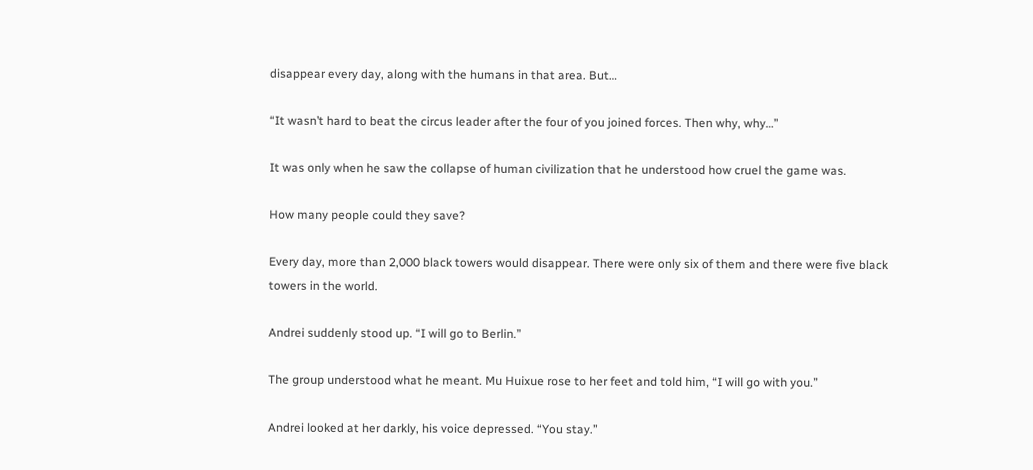disappear every day, along with the humans in that area. But…

“It wasn’t hard to beat the circus leader after the four of you joined forces. Then why, why…”

It was only when he saw the collapse of human civilization that he understood how cruel the game was.

How many people could they save?

Every day, more than 2,000 black towers would disappear. There were only six of them and there were five black towers in the world.

Andrei suddenly stood up. “I will go to Berlin.”

The group understood what he meant. Mu Huixue rose to her feet and told him, “I will go with you.”

Andrei looked at her darkly, his voice depressed. “You stay.”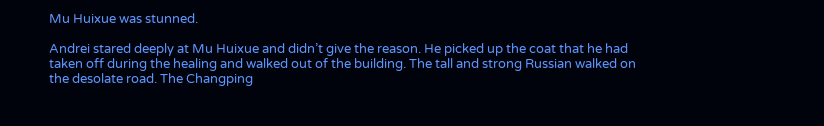Mu Huixue was stunned.

Andrei stared deeply at Mu Huixue and didn’t give the reason. He picked up the coat that he had taken off during the healing and walked out of the building. The tall and strong Russian walked on the desolate road. The Changping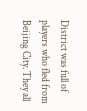District was full of players who fled from Beijing City. They all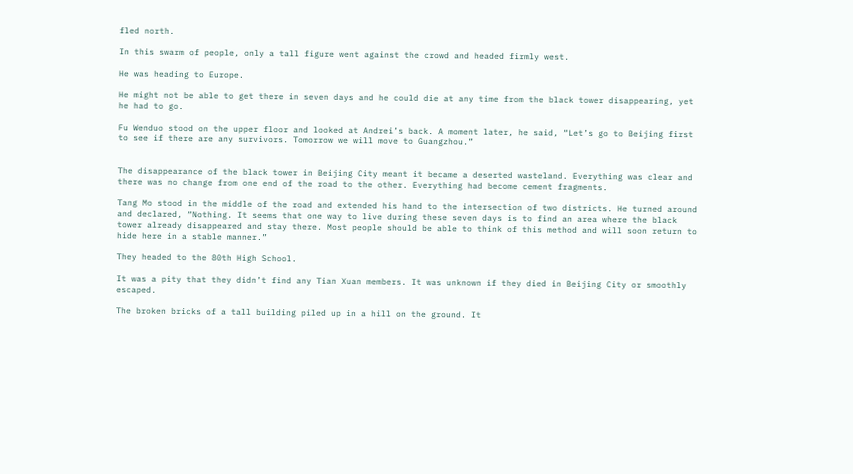fled north.

In this swarm of people, only a tall figure went against the crowd and headed firmly west.

He was heading to Europe.

He might not be able to get there in seven days and he could die at any time from the black tower disappearing, yet he had to go.

Fu Wenduo stood on the upper floor and looked at Andrei’s back. A moment later, he said, “Let’s go to Beijing first to see if there are any survivors. Tomorrow we will move to Guangzhou.”


The disappearance of the black tower in Beijing City meant it became a deserted wasteland. Everything was clear and there was no change from one end of the road to the other. Everything had become cement fragments.

Tang Mo stood in the middle of the road and extended his hand to the intersection of two districts. He turned around and declared, “Nothing. It seems that one way to live during these seven days is to find an area where the black tower already disappeared and stay there. Most people should be able to think of this method and will soon return to hide here in a stable manner.”

They headed to the 80th High School.

It was a pity that they didn’t find any Tian Xuan members. It was unknown if they died in Beijing City or smoothly escaped.

The broken bricks of a tall building piled up in a hill on the ground. It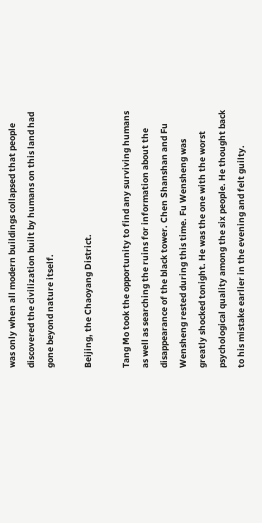was only when all modern buildings collapsed that people discovered the civilization built by humans on this land had gone beyond nature itself.

Beijing, the Chaoyang District.

Tang Mo took the opportunity to find any surviving humans as well as searching the ruins for information about the disappearance of the black tower. Chen Shanshan and Fu Wensheng rested during this time. Fu Wensheng was greatly shocked tonight. He was the one with the worst psychological quality among the six people. He thought back to his mistake earlier in the evening and felt guilty.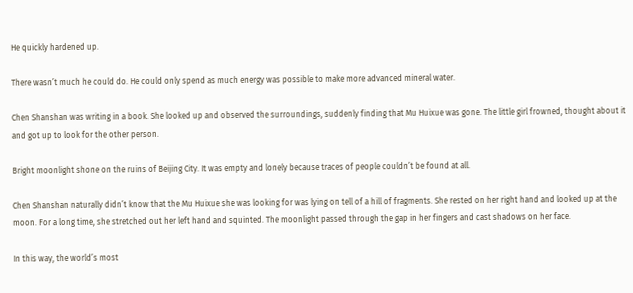He quickly hardened up.

There wasn’t much he could do. He could only spend as much energy was possible to make more advanced mineral water.

Chen Shanshan was writing in a book. She looked up and observed the surroundings, suddenly finding that Mu Huixue was gone. The little girl frowned, thought about it and got up to look for the other person.

Bright moonlight shone on the ruins of Beijing City. It was empty and lonely because traces of people couldn’t be found at all.

Chen Shanshan naturally didn’t know that the Mu Huixue she was looking for was lying on tell of a hill of fragments. She rested on her right hand and looked up at the moon. For a long time, she stretched out her left hand and squinted. The moonlight passed through the gap in her fingers and cast shadows on her face.

In this way, the world’s most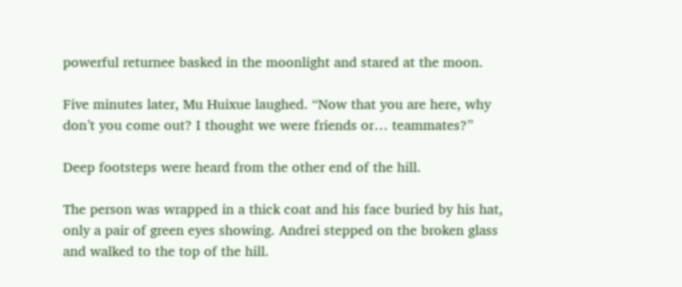powerful returnee basked in the moonlight and stared at the moon.

Five minutes later, Mu Huixue laughed. “Now that you are here, why don’t you come out? I thought we were friends or… teammates?”

Deep footsteps were heard from the other end of the hill.

The person was wrapped in a thick coat and his face buried by his hat, only a pair of green eyes showing. Andrei stepped on the broken glass and walked to the top of the hill.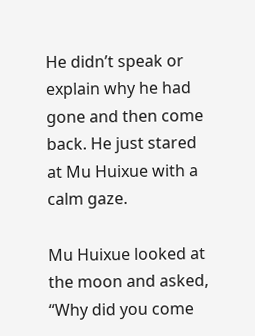He didn’t speak or explain why he had gone and then come back. He just stared at Mu Huixue with a calm gaze.

Mu Huixue looked at the moon and asked, “Why did you come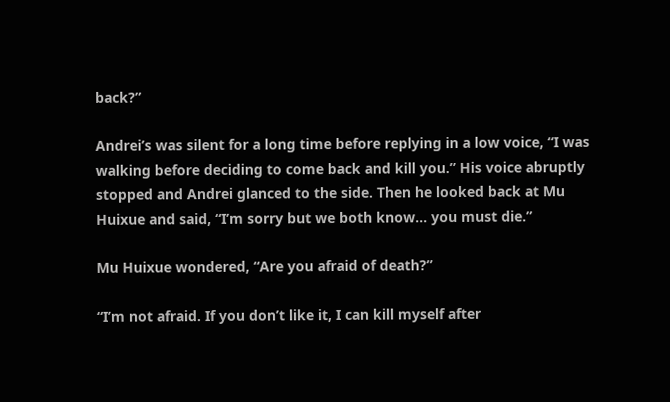back?”

Andrei’s was silent for a long time before replying in a low voice, “I was walking before deciding to come back and kill you.” His voice abruptly stopped and Andrei glanced to the side. Then he looked back at Mu Huixue and said, “I’m sorry but we both know… you must die.”

Mu Huixue wondered, “Are you afraid of death?”

“I’m not afraid. If you don’t like it, I can kill myself after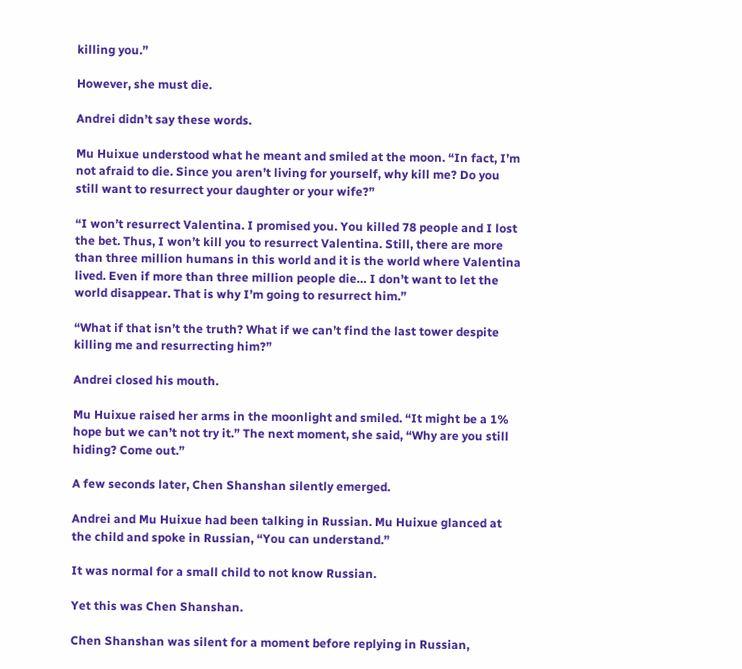killing you.”

However, she must die.

Andrei didn’t say these words.

Mu Huixue understood what he meant and smiled at the moon. “In fact, I’m not afraid to die. Since you aren’t living for yourself, why kill me? Do you still want to resurrect your daughter or your wife?”

“I won’t resurrect Valentina. I promised you. You killed 78 people and I lost the bet. Thus, I won’t kill you to resurrect Valentina. Still, there are more than three million humans in this world and it is the world where Valentina lived. Even if more than three million people die… I don’t want to let the world disappear. That is why I’m going to resurrect him.”

“What if that isn’t the truth? What if we can’t find the last tower despite killing me and resurrecting him?”

Andrei closed his mouth.

Mu Huixue raised her arms in the moonlight and smiled. “It might be a 1% hope but we can’t not try it.” The next moment, she said, “Why are you still hiding? Come out.”

A few seconds later, Chen Shanshan silently emerged.

Andrei and Mu Huixue had been talking in Russian. Mu Huixue glanced at the child and spoke in Russian, “You can understand.”

It was normal for a small child to not know Russian.

Yet this was Chen Shanshan.

Chen Shanshan was silent for a moment before replying in Russian,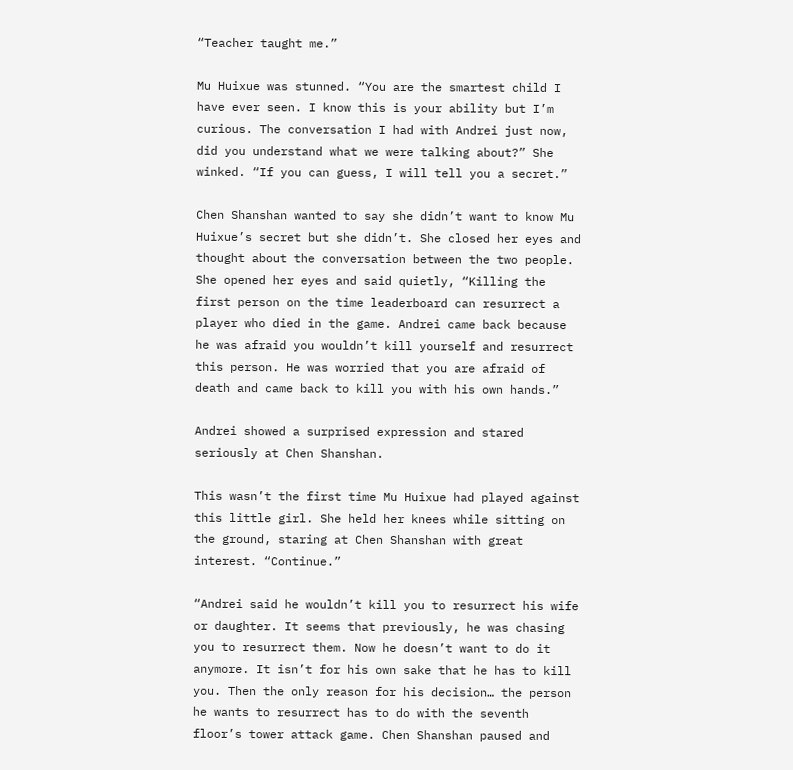“Teacher taught me.”

Mu Huixue was stunned. “You are the smartest child I have ever seen. I know this is your ability but I’m curious. The conversation I had with Andrei just now, did you understand what we were talking about?” She winked. “If you can guess, I will tell you a secret.”

Chen Shanshan wanted to say she didn’t want to know Mu Huixue’s secret but she didn’t. She closed her eyes and thought about the conversation between the two people. She opened her eyes and said quietly, “Killing the first person on the time leaderboard can resurrect a player who died in the game. Andrei came back because he was afraid you wouldn’t kill yourself and resurrect this person. He was worried that you are afraid of death and came back to kill you with his own hands.”

Andrei showed a surprised expression and stared seriously at Chen Shanshan.

This wasn’t the first time Mu Huixue had played against this little girl. She held her knees while sitting on the ground, staring at Chen Shanshan with great interest. “Continue.”

“Andrei said he wouldn’t kill you to resurrect his wife or daughter. It seems that previously, he was chasing you to resurrect them. Now he doesn’t want to do it anymore. It isn’t for his own sake that he has to kill you. Then the only reason for his decision… the person he wants to resurrect has to do with the seventh floor’s tower attack game. Chen Shanshan paused and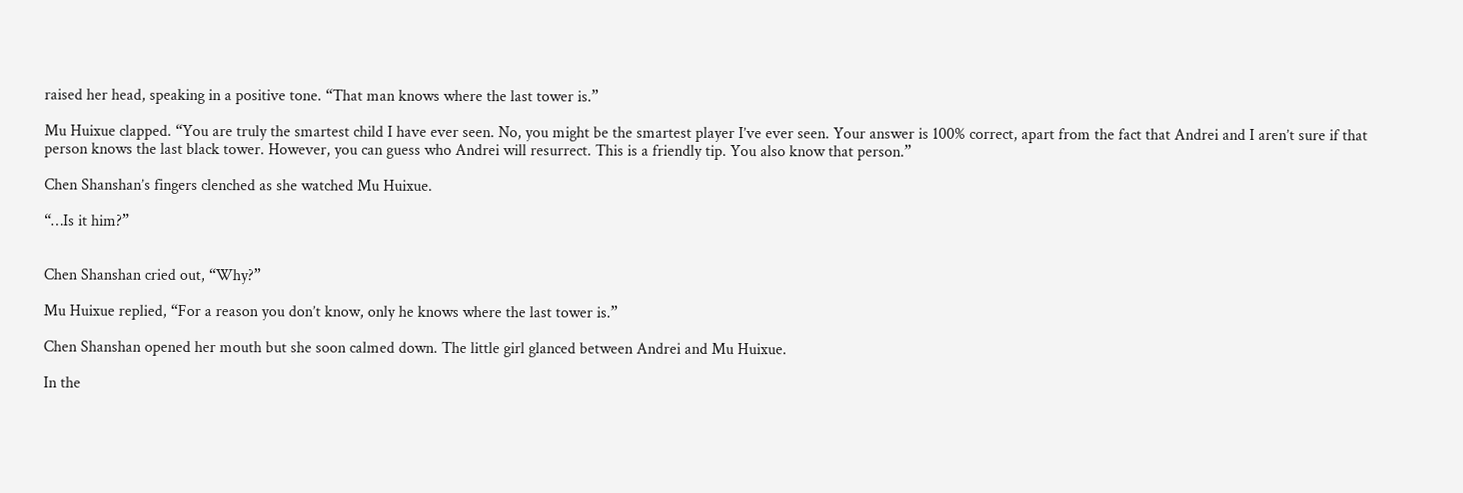raised her head, speaking in a positive tone. “That man knows where the last tower is.”

Mu Huixue clapped. “You are truly the smartest child I have ever seen. No, you might be the smartest player I’ve ever seen. Your answer is 100% correct, apart from the fact that Andrei and I aren’t sure if that person knows the last black tower. However, you can guess who Andrei will resurrect. This is a friendly tip. You also know that person.”

Chen Shanshan’s fingers clenched as she watched Mu Huixue.

“…Is it him?”


Chen Shanshan cried out, “Why?”

Mu Huixue replied, “For a reason you don’t know, only he knows where the last tower is.”

Chen Shanshan opened her mouth but she soon calmed down. The little girl glanced between Andrei and Mu Huixue.

In the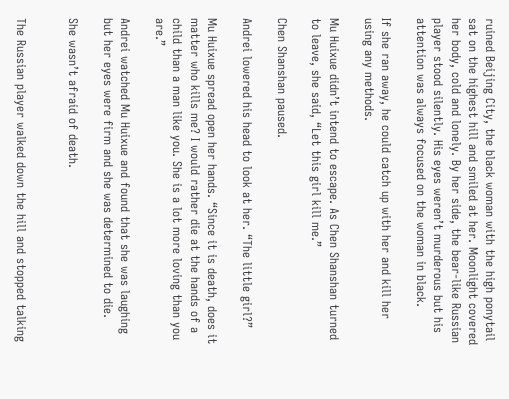ruined Beijing City, the black woman with the high ponytail sat on the highest hill and smiled at her. Moonlight covered her body, cold and lonely. By her side, the bear-like Russian player stood silently. His eyes weren’t murderous but his attention was always focused on the woman in black.

If she ran away, he could catch up with her and kill her using any methods.

Mu Huixue didn’t intend to escape. As Chen Shanshan turned to leave, she said, “Let this girl kill me.”

Chen Shanshan paused.

Andrei lowered his head to look at her. “The little girl?”

Mu Huixue spread open her hands. “Since it is death, does it matter who kills me? I would rather die at the hands of a child than a man like you. She is a lot more loving than you are.”

Andrei watched Mu Huixue and found that she was laughing but her eyes were firm and she was determined to die.

She wasn’t afraid of death.


The Russian player walked down the hill and stopped talking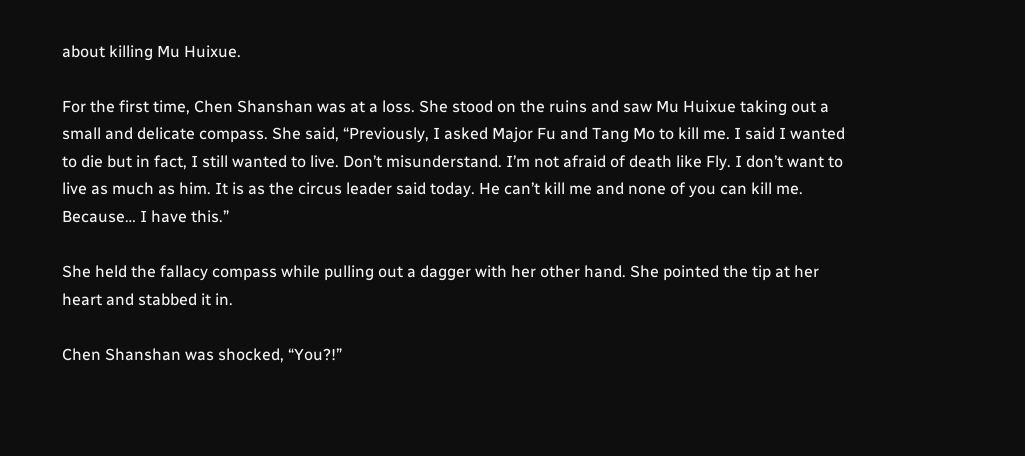about killing Mu Huixue.

For the first time, Chen Shanshan was at a loss. She stood on the ruins and saw Mu Huixue taking out a small and delicate compass. She said, “Previously, I asked Major Fu and Tang Mo to kill me. I said I wanted to die but in fact, I still wanted to live. Don’t misunderstand. I’m not afraid of death like Fly. I don’t want to live as much as him. It is as the circus leader said today. He can’t kill me and none of you can kill me. Because… I have this.”

She held the fallacy compass while pulling out a dagger with her other hand. She pointed the tip at her heart and stabbed it in.

Chen Shanshan was shocked, “You?!”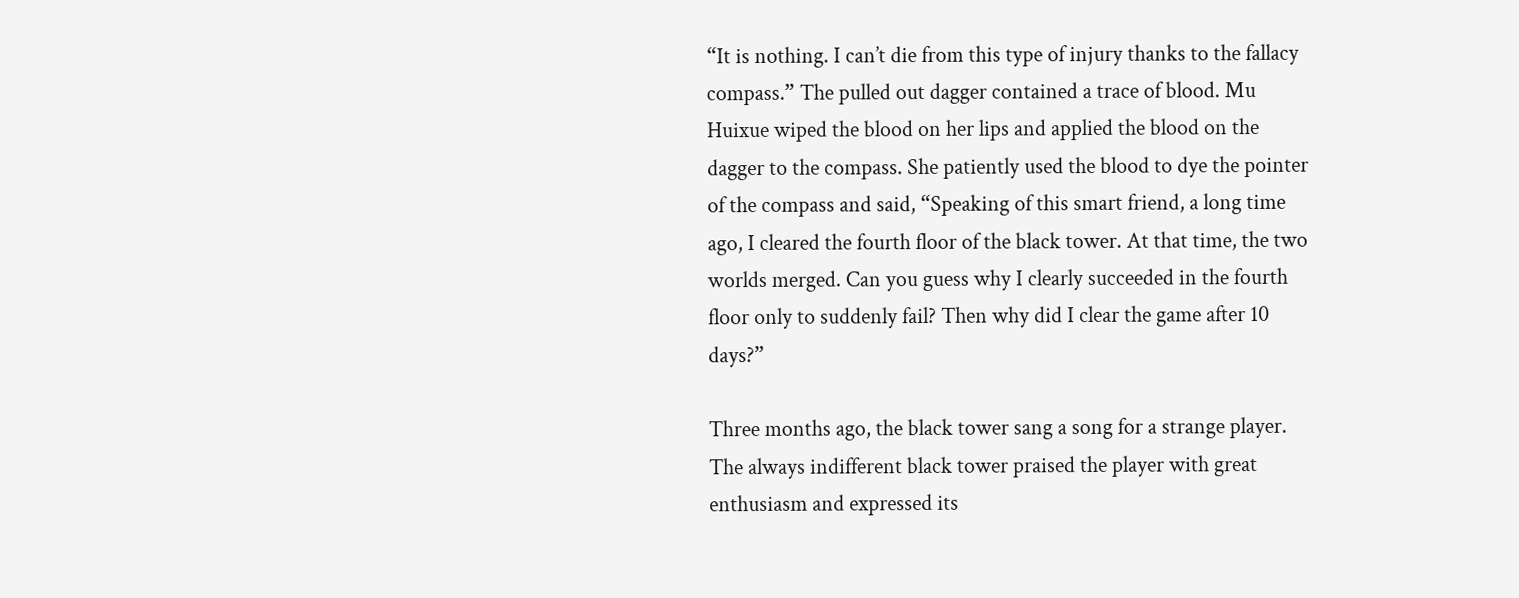“It is nothing. I can’t die from this type of injury thanks to the fallacy compass.” The pulled out dagger contained a trace of blood. Mu Huixue wiped the blood on her lips and applied the blood on the dagger to the compass. She patiently used the blood to dye the pointer of the compass and said, “Speaking of this smart friend, a long time ago, I cleared the fourth floor of the black tower. At that time, the two worlds merged. Can you guess why I clearly succeeded in the fourth floor only to suddenly fail? Then why did I clear the game after 10 days?”

Three months ago, the black tower sang a song for a strange player. The always indifferent black tower praised the player with great enthusiasm and expressed its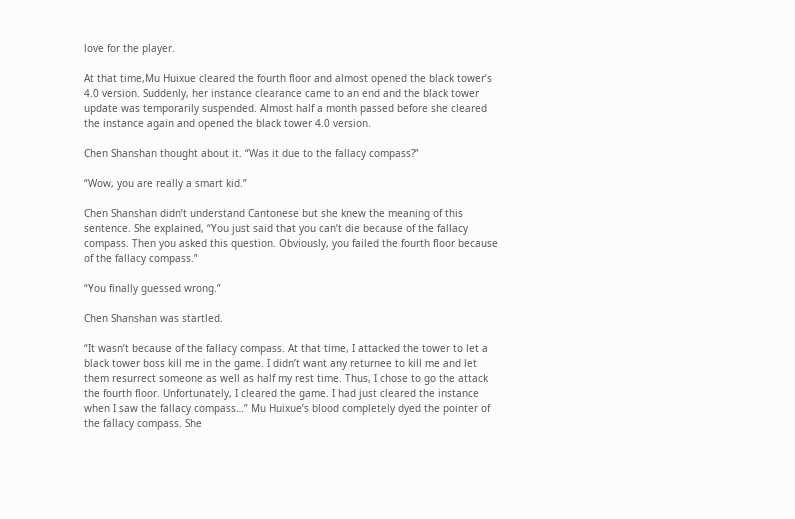love for the player.

At that time,Mu Huixue cleared the fourth floor and almost opened the black tower’s 4.0 version. Suddenly, her instance clearance came to an end and the black tower update was temporarily suspended. Almost half a month passed before she cleared the instance again and opened the black tower 4.0 version.

Chen Shanshan thought about it. “Was it due to the fallacy compass?”

“Wow, you are really a smart kid.”

Chen Shanshan didn’t understand Cantonese but she knew the meaning of this sentence. She explained, “You just said that you can’t die because of the fallacy compass. Then you asked this question. Obviously, you failed the fourth floor because of the fallacy compass.”

“You finally guessed wrong.”

Chen Shanshan was startled.

“It wasn’t because of the fallacy compass. At that time, I attacked the tower to let a black tower boss kill me in the game. I didn’t want any returnee to kill me and let them resurrect someone as well as half my rest time. Thus, I chose to go the attack the fourth floor. Unfortunately, I cleared the game. I had just cleared the instance when I saw the fallacy compass…” Mu Huixue’s blood completely dyed the pointer of the fallacy compass. She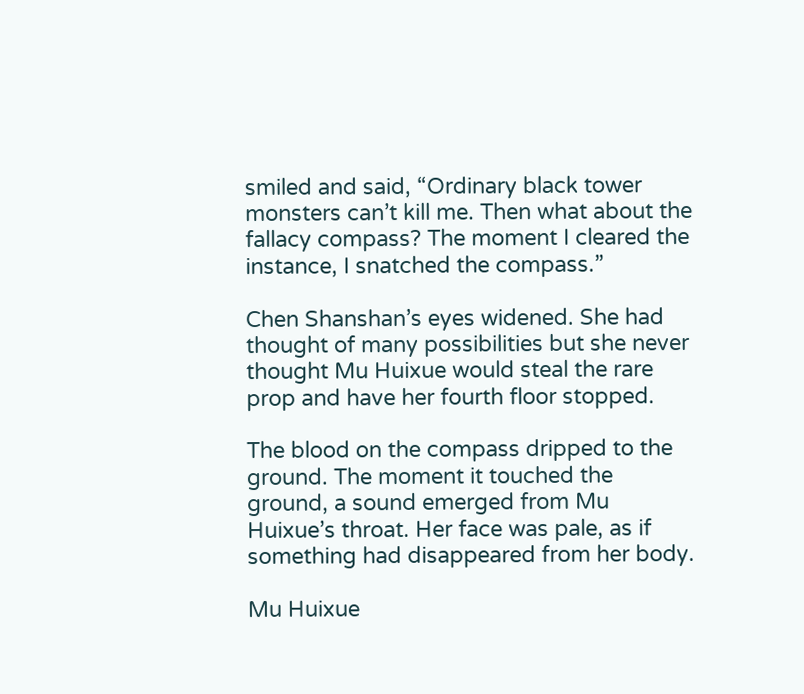smiled and said, “Ordinary black tower monsters can’t kill me. Then what about the fallacy compass? The moment I cleared the instance, I snatched the compass.”

Chen Shanshan’s eyes widened. She had thought of many possibilities but she never thought Mu Huixue would steal the rare prop and have her fourth floor stopped.

The blood on the compass dripped to the ground. The moment it touched the ground, a sound emerged from Mu Huixue’s throat. Her face was pale, as if something had disappeared from her body.

Mu Huixue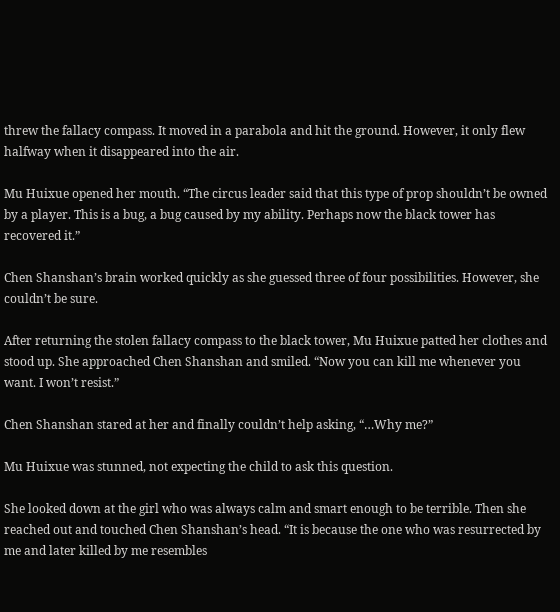threw the fallacy compass. It moved in a parabola and hit the ground. However, it only flew halfway when it disappeared into the air.

Mu Huixue opened her mouth. “The circus leader said that this type of prop shouldn’t be owned by a player. This is a bug, a bug caused by my ability. Perhaps now the black tower has recovered it.”

Chen Shanshan’s brain worked quickly as she guessed three of four possibilities. However, she couldn’t be sure.

After returning the stolen fallacy compass to the black tower, Mu Huixue patted her clothes and stood up. She approached Chen Shanshan and smiled. “Now you can kill me whenever you want. I won’t resist.”

Chen Shanshan stared at her and finally couldn’t help asking, “…Why me?”

Mu Huixue was stunned, not expecting the child to ask this question.

She looked down at the girl who was always calm and smart enough to be terrible. Then she reached out and touched Chen Shanshan’s head. “It is because the one who was resurrected by me and later killed by me resembles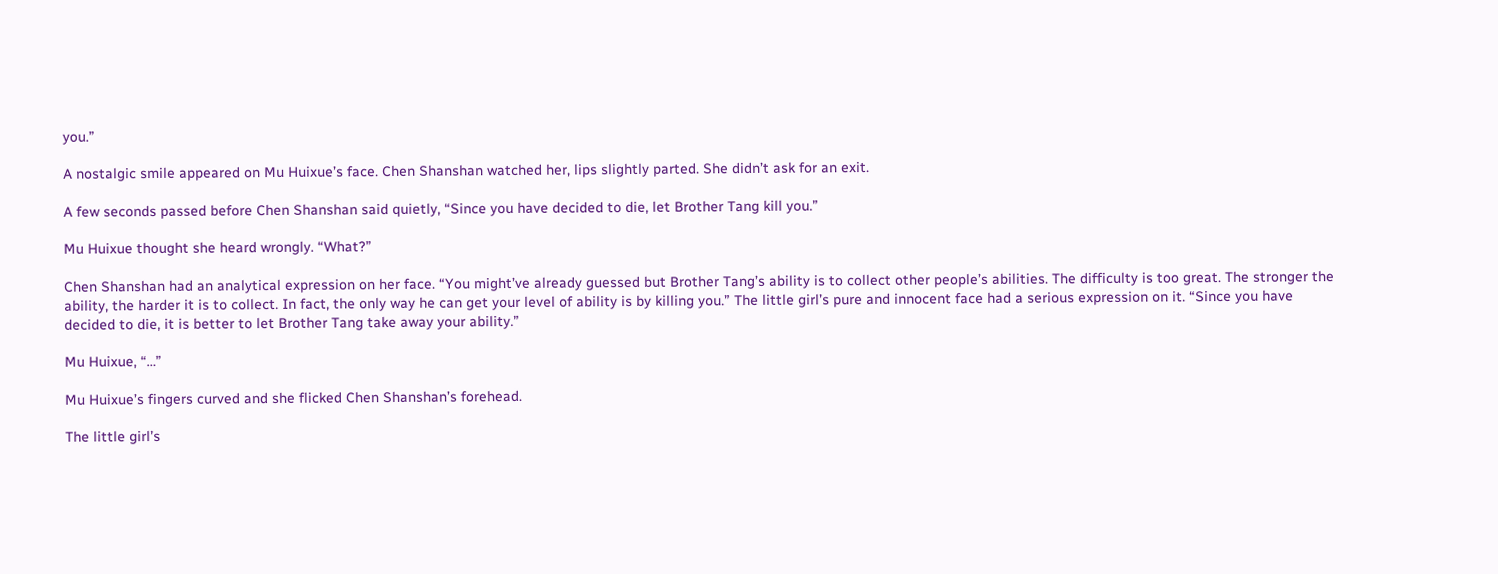you.”

A nostalgic smile appeared on Mu Huixue’s face. Chen Shanshan watched her, lips slightly parted. She didn’t ask for an exit.

A few seconds passed before Chen Shanshan said quietly, “Since you have decided to die, let Brother Tang kill you.”

Mu Huixue thought she heard wrongly. “What?”

Chen Shanshan had an analytical expression on her face. “You might’ve already guessed but Brother Tang’s ability is to collect other people’s abilities. The difficulty is too great. The stronger the ability, the harder it is to collect. In fact, the only way he can get your level of ability is by killing you.” The little girl’s pure and innocent face had a serious expression on it. “Since you have decided to die, it is better to let Brother Tang take away your ability.”

Mu Huixue, “…”

Mu Huixue’s fingers curved and she flicked Chen Shanshan’s forehead.

The little girl’s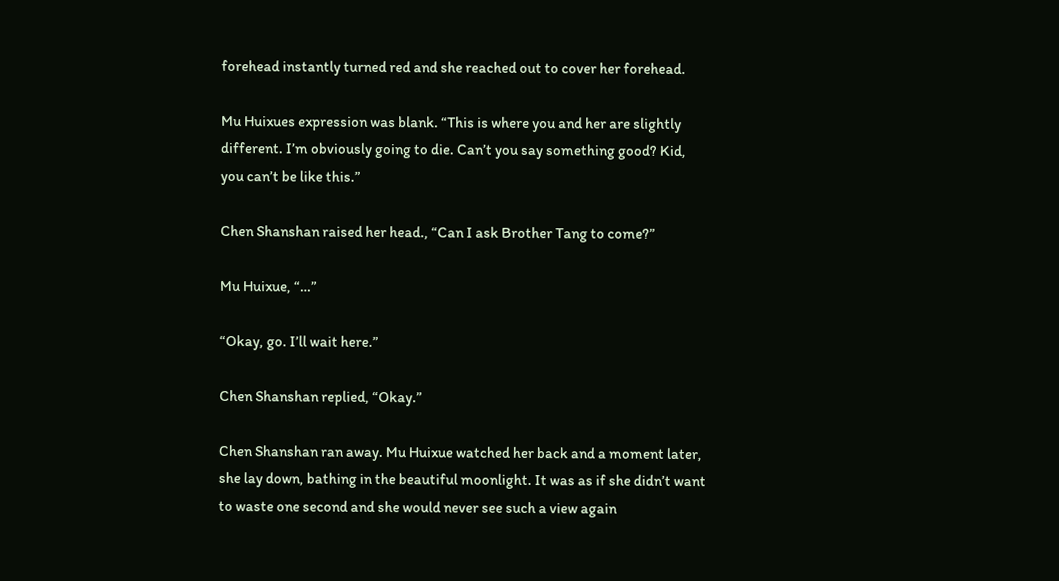forehead instantly turned red and she reached out to cover her forehead.

Mu Huixues expression was blank. “This is where you and her are slightly different. I’m obviously going to die. Can’t you say something good? Kid, you can’t be like this.”

Chen Shanshan raised her head., “Can I ask Brother Tang to come?”

Mu Huixue, “…”

“Okay, go. I’ll wait here.”

Chen Shanshan replied, “Okay.”

Chen Shanshan ran away. Mu Huixue watched her back and a moment later, she lay down, bathing in the beautiful moonlight. It was as if she didn’t want to waste one second and she would never see such a view again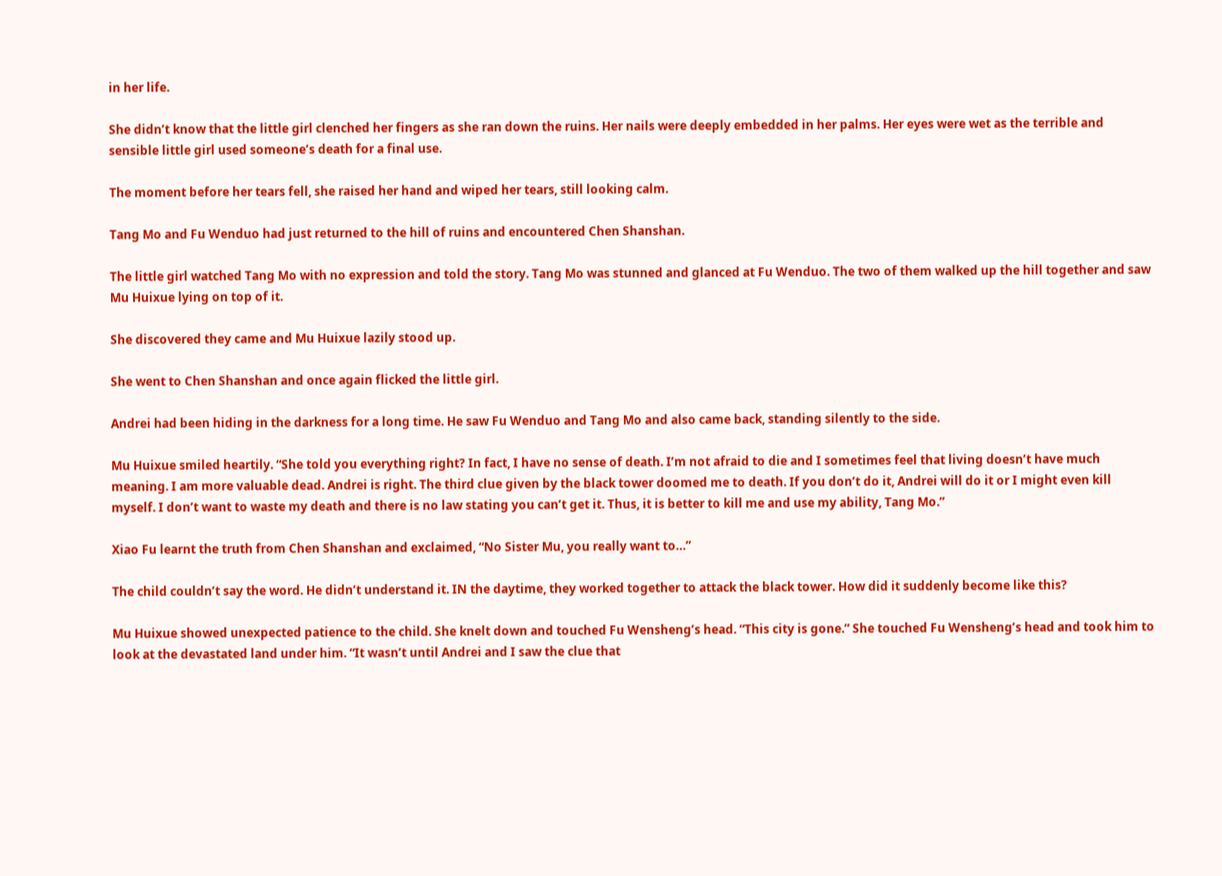in her life.

She didn’t know that the little girl clenched her fingers as she ran down the ruins. Her nails were deeply embedded in her palms. Her eyes were wet as the terrible and sensible little girl used someone’s death for a final use.

The moment before her tears fell, she raised her hand and wiped her tears, still looking calm.

Tang Mo and Fu Wenduo had just returned to the hill of ruins and encountered Chen Shanshan.

The little girl watched Tang Mo with no expression and told the story. Tang Mo was stunned and glanced at Fu Wenduo. The two of them walked up the hill together and saw Mu Huixue lying on top of it.

She discovered they came and Mu Huixue lazily stood up.

She went to Chen Shanshan and once again flicked the little girl.

Andrei had been hiding in the darkness for a long time. He saw Fu Wenduo and Tang Mo and also came back, standing silently to the side.

Mu Huixue smiled heartily. “She told you everything right? In fact, I have no sense of death. I’m not afraid to die and I sometimes feel that living doesn’t have much meaning. I am more valuable dead. Andrei is right. The third clue given by the black tower doomed me to death. If you don’t do it, Andrei will do it or I might even kill myself. I don’t want to waste my death and there is no law stating you can’t get it. Thus, it is better to kill me and use my ability, Tang Mo.”

Xiao Fu learnt the truth from Chen Shanshan and exclaimed, “No Sister Mu, you really want to…”

The child couldn’t say the word. He didn’t understand it. IN the daytime, they worked together to attack the black tower. How did it suddenly become like this?

Mu Huixue showed unexpected patience to the child. She knelt down and touched Fu Wensheng’s head. “This city is gone.” She touched Fu Wensheng’s head and took him to look at the devastated land under him. “It wasn’t until Andrei and I saw the clue that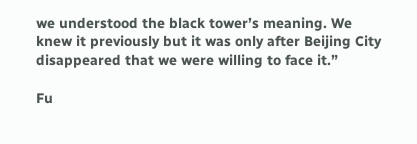we understood the black tower’s meaning. We knew it previously but it was only after Beijing City disappeared that we were willing to face it.”

Fu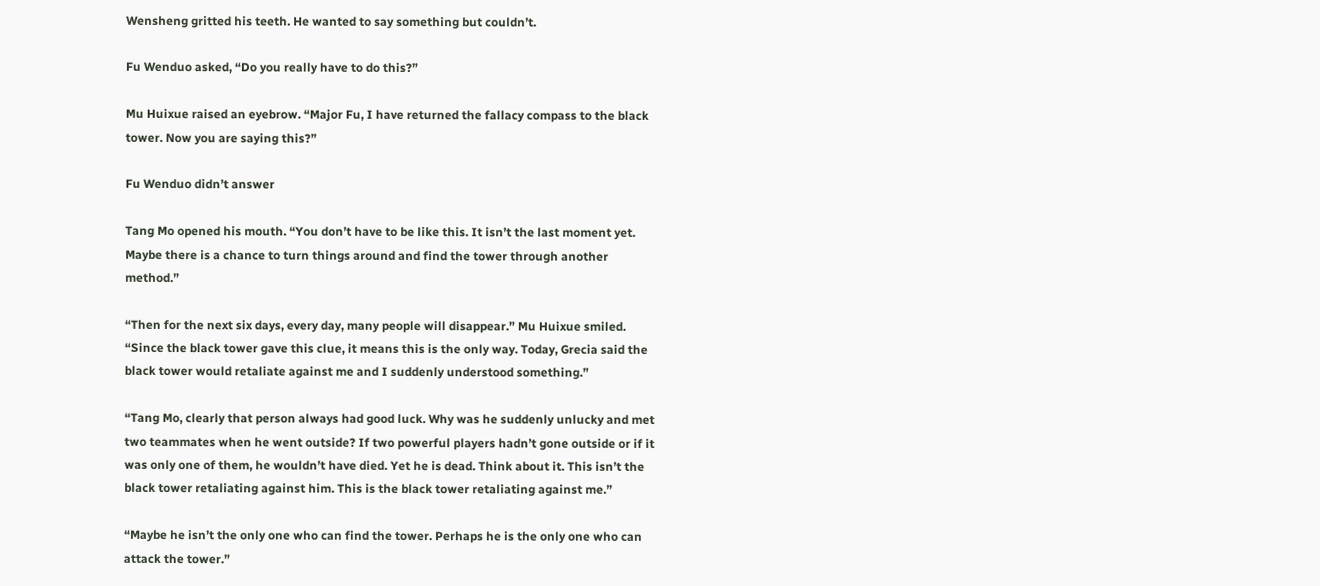Wensheng gritted his teeth. He wanted to say something but couldn’t.

Fu Wenduo asked, “Do you really have to do this?”

Mu Huixue raised an eyebrow. “Major Fu, I have returned the fallacy compass to the black tower. Now you are saying this?”

Fu Wenduo didn’t answer

Tang Mo opened his mouth. “You don’t have to be like this. It isn’t the last moment yet. Maybe there is a chance to turn things around and find the tower through another method.”

“Then for the next six days, every day, many people will disappear.” Mu Huixue smiled. “Since the black tower gave this clue, it means this is the only way. Today, Grecia said the black tower would retaliate against me and I suddenly understood something.”

“Tang Mo, clearly that person always had good luck. Why was he suddenly unlucky and met two teammates when he went outside? If two powerful players hadn’t gone outside or if it was only one of them, he wouldn’t have died. Yet he is dead. Think about it. This isn’t the black tower retaliating against him. This is the black tower retaliating against me.”

“Maybe he isn’t the only one who can find the tower. Perhaps he is the only one who can attack the tower.”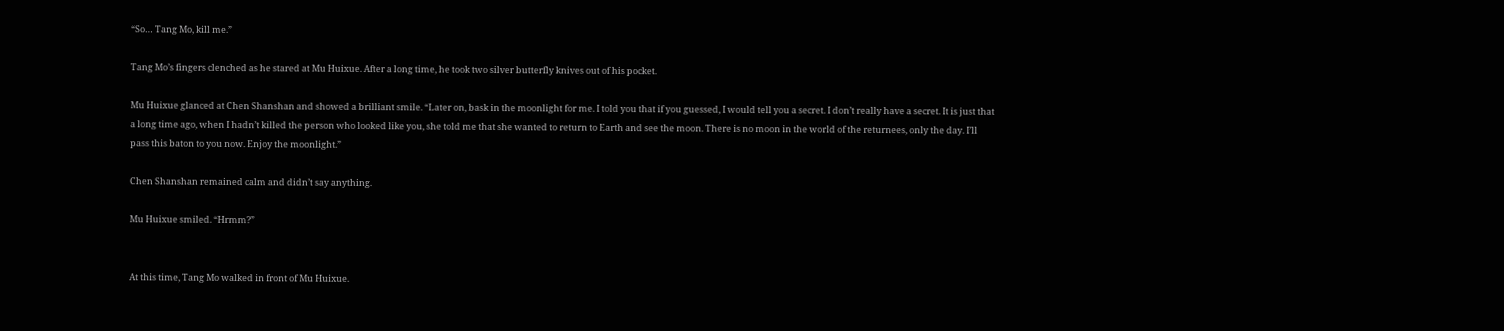“So… Tang Mo, kill me.”

Tang Mo’s fingers clenched as he stared at Mu Huixue. After a long time, he took two silver butterfly knives out of his pocket.

Mu Huixue glanced at Chen Shanshan and showed a brilliant smile. “Later on, bask in the moonlight for me. I told you that if you guessed, I would tell you a secret. I don’t really have a secret. It is just that a long time ago, when I hadn’t killed the person who looked like you, she told me that she wanted to return to Earth and see the moon. There is no moon in the world of the returnees, only the day. I’ll pass this baton to you now. Enjoy the moonlight.”

Chen Shanshan remained calm and didn’t say anything.

Mu Huixue smiled. “Hrmm?”


At this time, Tang Mo walked in front of Mu Huixue.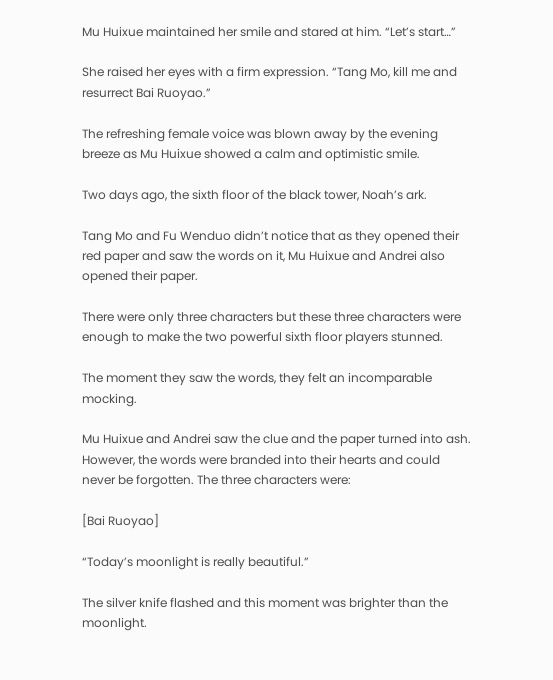Mu Huixue maintained her smile and stared at him. “Let’s start…”

She raised her eyes with a firm expression. “Tang Mo, kill me and resurrect Bai Ruoyao.”

The refreshing female voice was blown away by the evening breeze as Mu Huixue showed a calm and optimistic smile.

Two days ago, the sixth floor of the black tower, Noah’s ark.

Tang Mo and Fu Wenduo didn’t notice that as they opened their red paper and saw the words on it, Mu Huixue and Andrei also opened their paper.

There were only three characters but these three characters were enough to make the two powerful sixth floor players stunned.

The moment they saw the words, they felt an incomparable mocking.

Mu Huixue and Andrei saw the clue and the paper turned into ash. However, the words were branded into their hearts and could never be forgotten. The three characters were:

[Bai Ruoyao]

“Today’s moonlight is really beautiful.”

The silver knife flashed and this moment was brighter than the moonlight.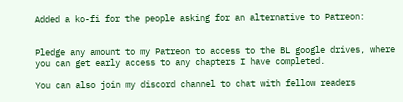Added a ko-fi for the people asking for an alternative to Patreon:


Pledge any amount to my Patreon to access to the BL google drives, where you can get early access to any chapters I have completed.

You can also join my discord channel to chat with fellow readers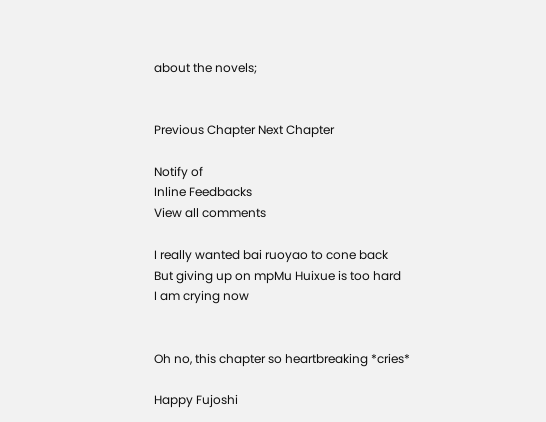about the novels;


Previous Chapter Next Chapter

Notify of
Inline Feedbacks
View all comments

I really wanted bai ruoyao to cone back
But giving up on mpMu Huixue is too hard
I am crying now


Oh no, this chapter so heartbreaking *cries*

Happy Fujoshi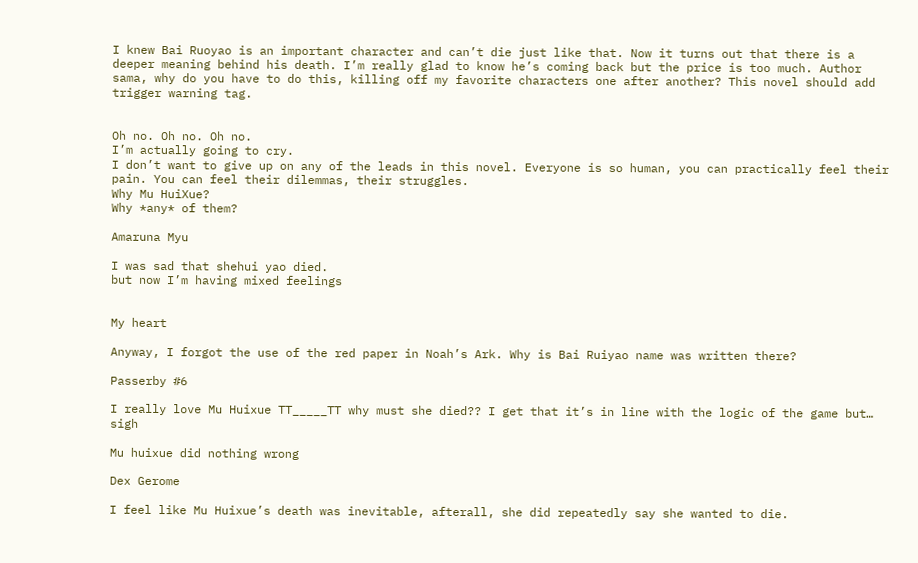I knew Bai Ruoyao is an important character and can’t die just like that. Now it turns out that there is a deeper meaning behind his death. I’m really glad to know he’s coming back but the price is too much. Author sama, why do you have to do this, killing off my favorite characters one after another? This novel should add trigger warning tag.


Oh no. Oh no. Oh no.
I’m actually going to cry.
I don’t want to give up on any of the leads in this novel. Everyone is so human, you can practically feel their pain. You can feel their dilemmas, their struggles.
Why Mu HuiXue?
Why *any* of them?

Amaruna Myu

I was sad that shehui yao died.
but now I’m having mixed feelings


My heart

Anyway, I forgot the use of the red paper in Noah’s Ark. Why is Bai Ruiyao name was written there?

Passerby #6

I really love Mu Huixue TT_____TT why must she died?? I get that it’s in line with the logic of the game but… sigh

Mu huixue did nothing wrong

Dex Gerome

I feel like Mu Huixue’s death was inevitable, afterall, she did repeatedly say she wanted to die.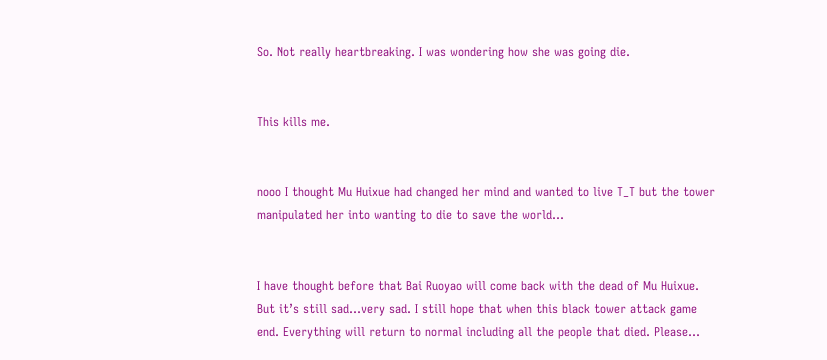So. Not really heartbreaking. I was wondering how she was going die.


This kills me.


nooo I thought Mu Huixue had changed her mind and wanted to live T_T but the tower manipulated her into wanting to die to save the world…


I have thought before that Bai Ruoyao will come back with the dead of Mu Huixue. But it’s still sad…very sad. I still hope that when this black tower attack game end. Everything will return to normal including all the people that died. Please…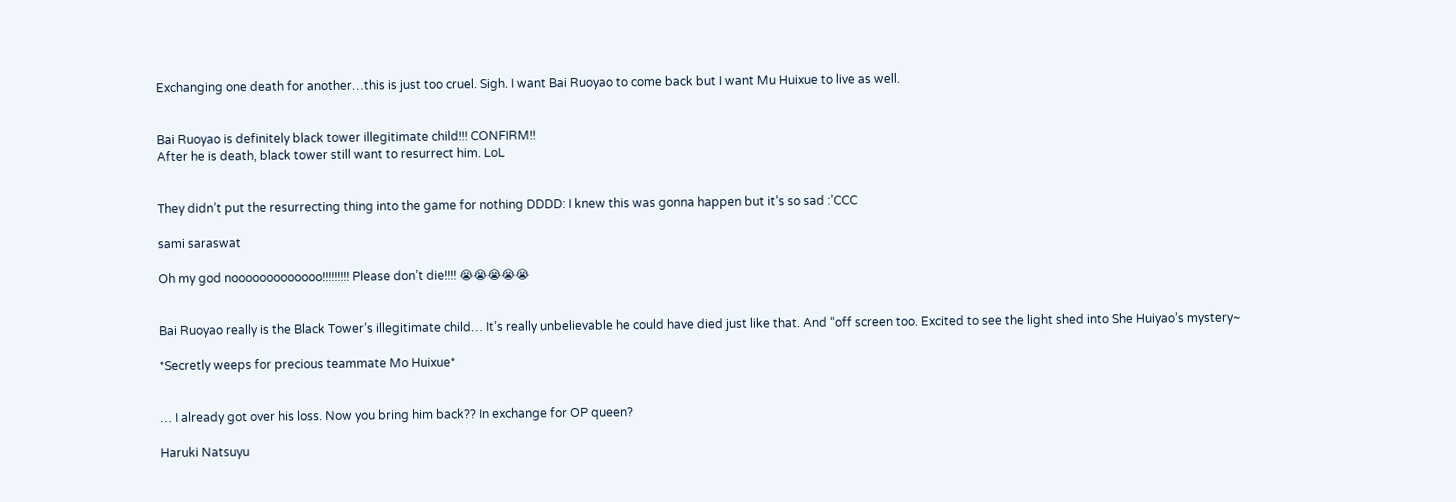Exchanging one death for another…this is just too cruel. Sigh. I want Bai Ruoyao to come back but I want Mu Huixue to live as well.


Bai Ruoyao is definitely black tower illegitimate child!!! CONFIRM!!
After he is death, black tower still want to resurrect him. LoL


They didn’t put the resurrecting thing into the game for nothing DDDD: I knew this was gonna happen but it’s so sad :’CCC

sami saraswat

Oh my god nooooooooooooo!!!!!!!!! Please don’t die!!!! 😭😭😭😭😭


Bai Ruoyao really is the Black Tower’s illegitimate child… It’s really unbelievable he could have died just like that. And “off screen too. Excited to see the light shed into She Huiyao’s mystery~

*Secretly weeps for precious teammate Mo Huixue*


… I already got over his loss. Now you bring him back?? In exchange for OP queen?

Haruki Natsuyu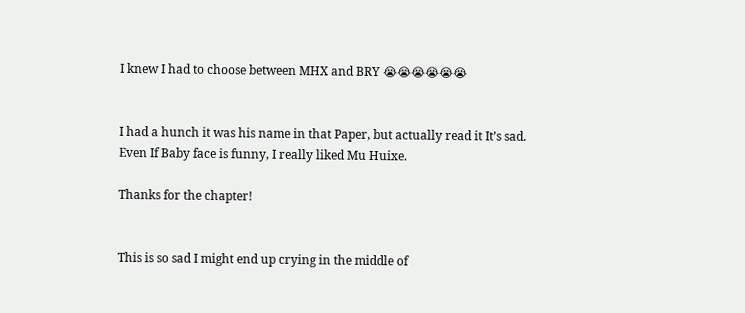I knew I had to choose between MHX and BRY 😭😭😭😭😭😭


I had a hunch it was his name in that Paper, but actually read it It’s sad. Even If Baby face is funny, I really liked Mu Huixe.

Thanks for the chapter!


This is so sad I might end up crying in the middle of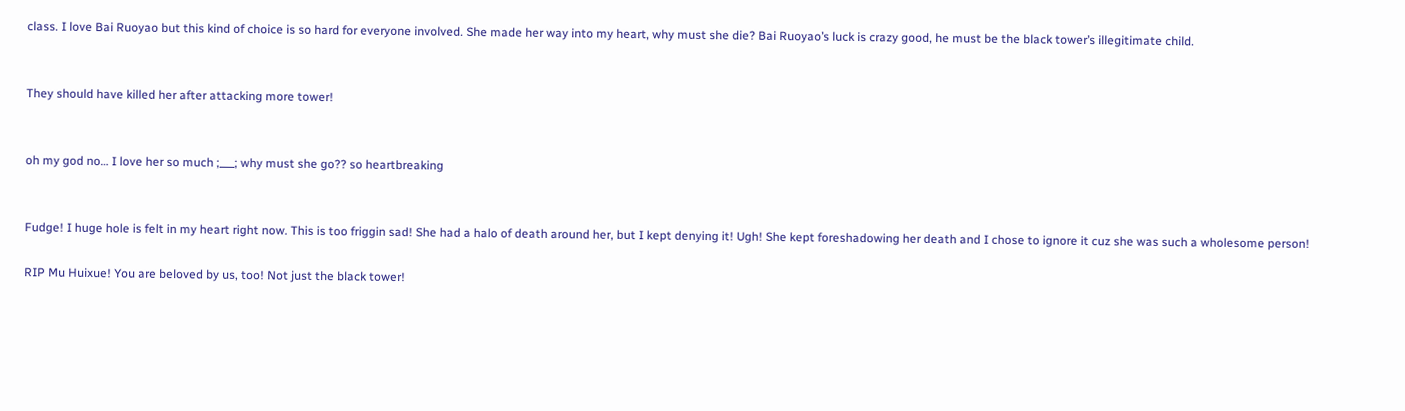class. I love Bai Ruoyao but this kind of choice is so hard for everyone involved. She made her way into my heart, why must she die? Bai Ruoyao’s luck is crazy good, he must be the black tower’s illegitimate child.


They should have killed her after attacking more tower!


oh my god no… I love her so much ;___; why must she go?? so heartbreaking


Fudge! I huge hole is felt in my heart right now. This is too friggin sad! She had a halo of death around her, but I kept denying it! Ugh! She kept foreshadowing her death and I chose to ignore it cuz she was such a wholesome person!

RIP Mu Huixue! You are beloved by us, too! Not just the black tower!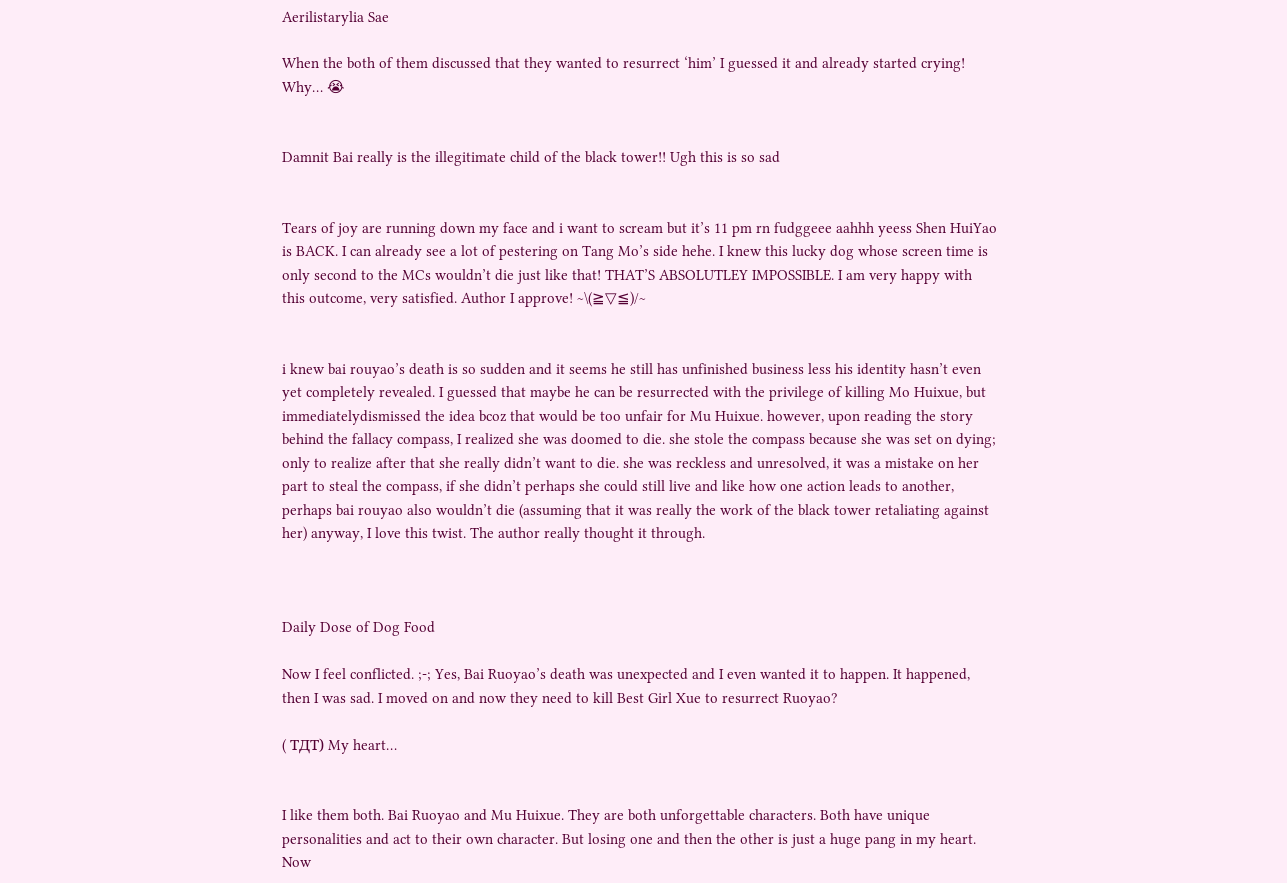Aerilistarylia Sae

When the both of them discussed that they wanted to resurrect ‘him’ I guessed it and already started crying! Why… 😭


Damnit Bai really is the illegitimate child of the black tower!! Ugh this is so sad


Tears of joy are running down my face and i want to scream but it’s 11 pm rn fudggeee aahhh yeess Shen HuiYao is BACK. I can already see a lot of pestering on Tang Mo’s side hehe. I knew this lucky dog whose screen time is only second to the MCs wouldn’t die just like that! THAT’S ABSOLUTLEY IMPOSSIBLE. I am very happy with this outcome, very satisfied. Author I approve! ~\(≧▽≦)/~


i knew bai rouyao’s death is so sudden and it seems he still has unfinished business less his identity hasn’t even yet completely revealed. I guessed that maybe he can be resurrected with the privilege of killing Mo Huixue, but immediatelydismissed the idea bcoz that would be too unfair for Mu Huixue. however, upon reading the story behind the fallacy compass, I realized she was doomed to die. she stole the compass because she was set on dying; only to realize after that she really didn’t want to die. she was reckless and unresolved, it was a mistake on her part to steal the compass, if she didn’t perhaps she could still live and like how one action leads to another, perhaps bai rouyao also wouldn’t die (assuming that it was really the work of the black tower retaliating against her) anyway, I love this twist. The author really thought it through.



Daily Dose of Dog Food

Now I feel conflicted. ;-; Yes, Bai Ruoyao’s death was unexpected and I even wanted it to happen. It happened, then I was sad. I moved on and now they need to kill Best Girl Xue to resurrect Ruoyao?

( TДT) My heart…


I like them both. Bai Ruoyao and Mu Huixue. They are both unforgettable characters. Both have unique personalities and act to their own character. But losing one and then the other is just a huge pang in my heart. Now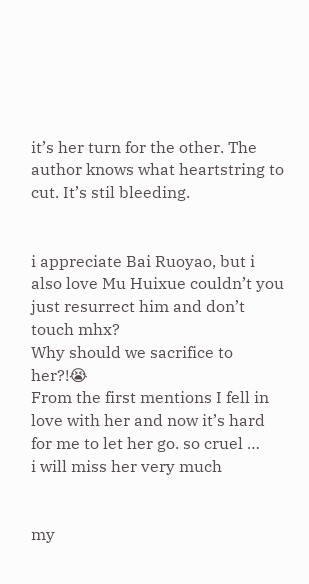it’s her turn for the other. The author knows what heartstring to cut. It’s stil bleeding.


i appreciate Bai Ruoyao, but i also love Mu Huixue couldn’t you just resurrect him and don’t touch mhx?
Why should we sacrifice to her?!😭
From the first mentions I fell in love with her and now it’s hard for me to let her go. so cruel …
i will miss her very much


my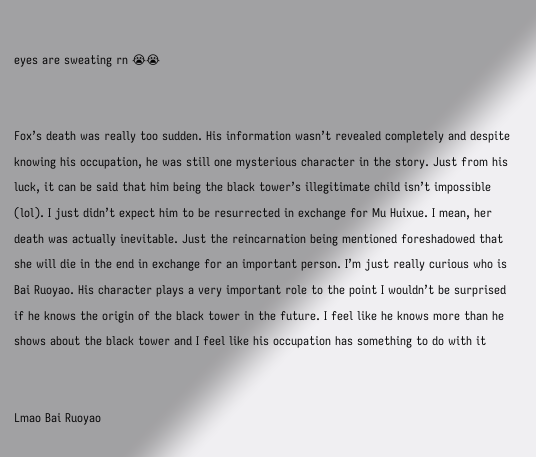eyes are sweating rn 😭😭


Fox’s death was really too sudden. His information wasn’t revealed completely and despite knowing his occupation, he was still one mysterious character in the story. Just from his luck, it can be said that him being the black tower’s illegitimate child isn’t impossible (lol). I just didn’t expect him to be resurrected in exchange for Mu Huixue. I mean, her death was actually inevitable. Just the reincarnation being mentioned foreshadowed that she will die in the end in exchange for an important person. I’m just really curious who is Bai Ruoyao. His character plays a very important role to the point I wouldn’t be surprised if he knows the origin of the black tower in the future. I feel like he knows more than he shows about the black tower and I feel like his occupation has something to do with it


Lmao Bai Ruoyao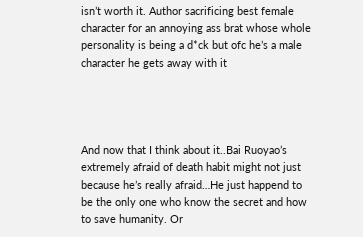isn’t worth it. Author sacrificing best female character for an annoying ass brat whose whole personality is being a d*ck but ofc he’s a male character he gets away with it




And now that I think about it..Bai Ruoyao’s extremely afraid of death habit might not just because he’s really afraid…He just happend to be the only one who know the secret and how to save humanity. Or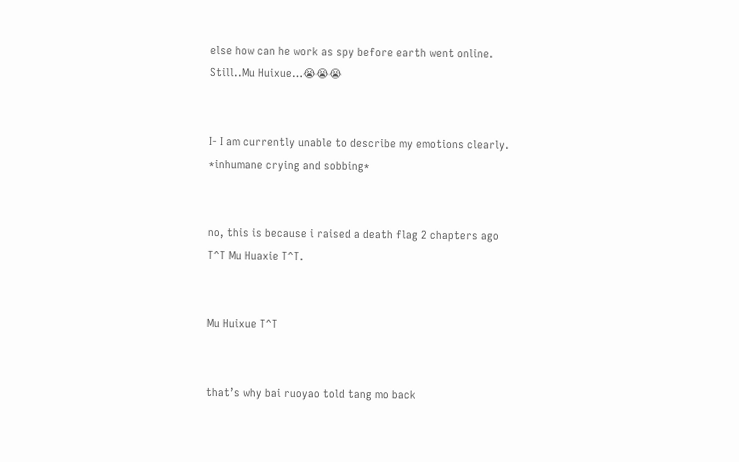else how can he work as spy before earth went online. Still..Mu Huixue…😭😭😭


I- I am currently unable to describe my emotions clearly. *inhumane crying and sobbing*


no, this is because i raised a death flag 2 chapters ago T^T Mu Huaxie T^T.


Mu Huixue T^T


that’s why bai ruoyao told tang mo back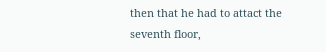then that he had to attact the seventh floor,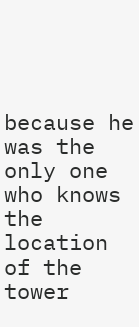because he was the only one who knows the location of the tower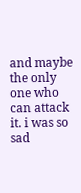and maybe the only one who can attack it. i was so sad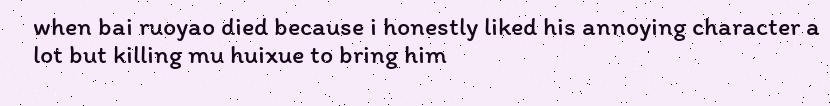when bai ruoyao died because i honestly liked his annoying character a lot but killing mu huixue to bring him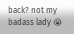back? not my badass lady 😭